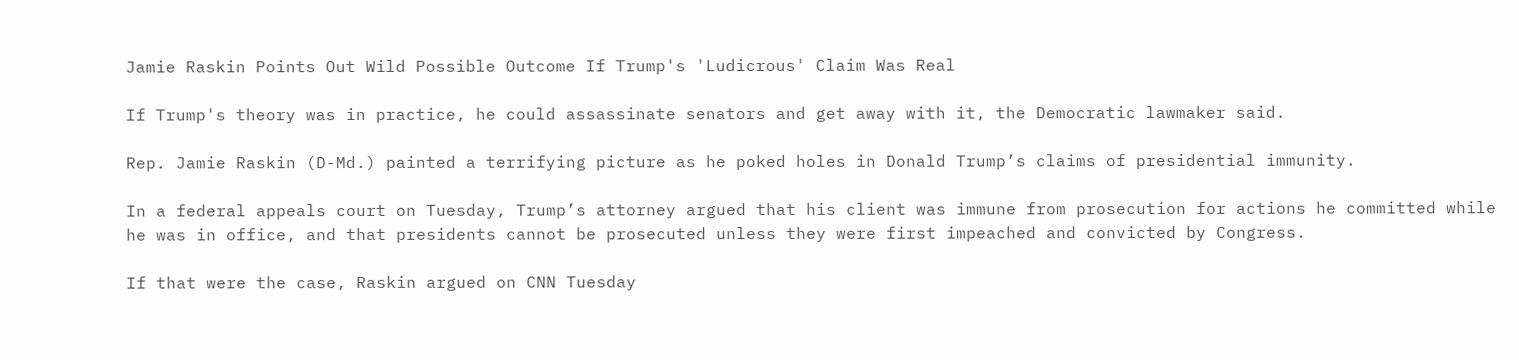Jamie Raskin Points Out Wild Possible Outcome If Trump's 'Ludicrous' Claim Was Real

If Trump's theory was in practice, he could assassinate senators and get away with it, the Democratic lawmaker said.

Rep. Jamie Raskin (D-Md.) painted a terrifying picture as he poked holes in Donald Trump’s claims of presidential immunity.

In a federal appeals court on Tuesday, Trump’s attorney argued that his client was immune from prosecution for actions he committed while he was in office, and that presidents cannot be prosecuted unless they were first impeached and convicted by Congress.

If that were the case, Raskin argued on CNN Tuesday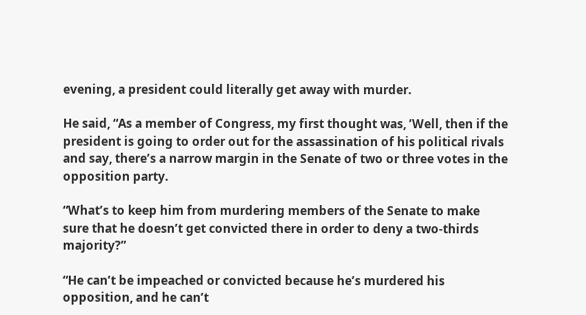evening, a president could literally get away with murder.

He said, “As a member of Congress, my first thought was, ’Well, then if the president is going to order out for the assassination of his political rivals and say, there’s a narrow margin in the Senate of two or three votes in the opposition party.

“What’s to keep him from murdering members of the Senate to make sure that he doesn’t get convicted there in order to deny a two-thirds majority?”

“He can’t be impeached or convicted because he’s murdered his opposition, and he can’t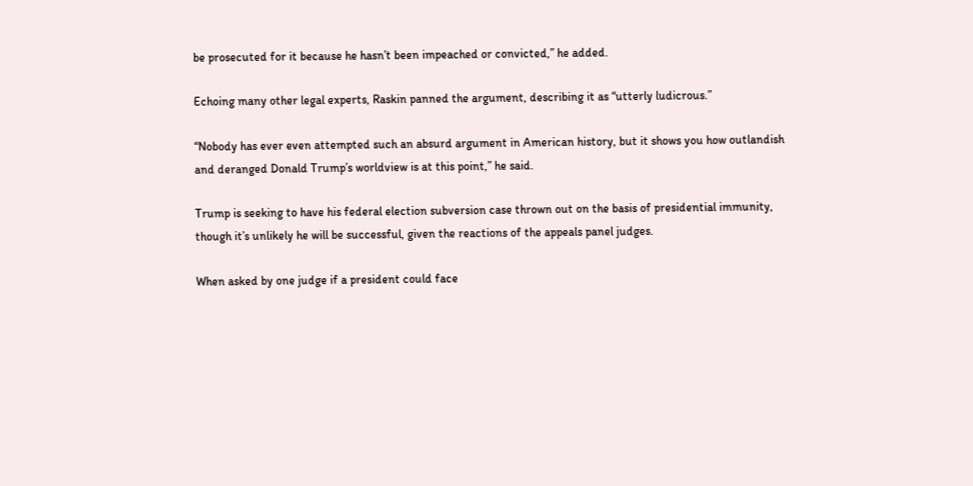be prosecuted for it because he hasn’t been impeached or convicted,” he added.

Echoing many other legal experts, Raskin panned the argument, describing it as “utterly ludicrous.”

“Nobody has ever even attempted such an absurd argument in American history, but it shows you how outlandish and deranged Donald Trump’s worldview is at this point,” he said.

Trump is seeking to have his federal election subversion case thrown out on the basis of presidential immunity, though it’s unlikely he will be successful, given the reactions of the appeals panel judges.

When asked by one judge if a president could face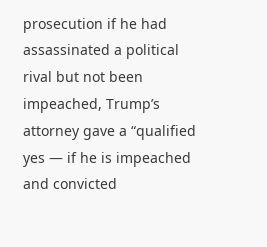prosecution if he had assassinated a political rival but not been impeached, Trump’s attorney gave a “qualified yes ― if he is impeached and convicted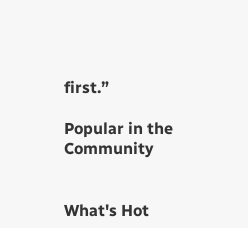first.”

Popular in the Community


What's Hot